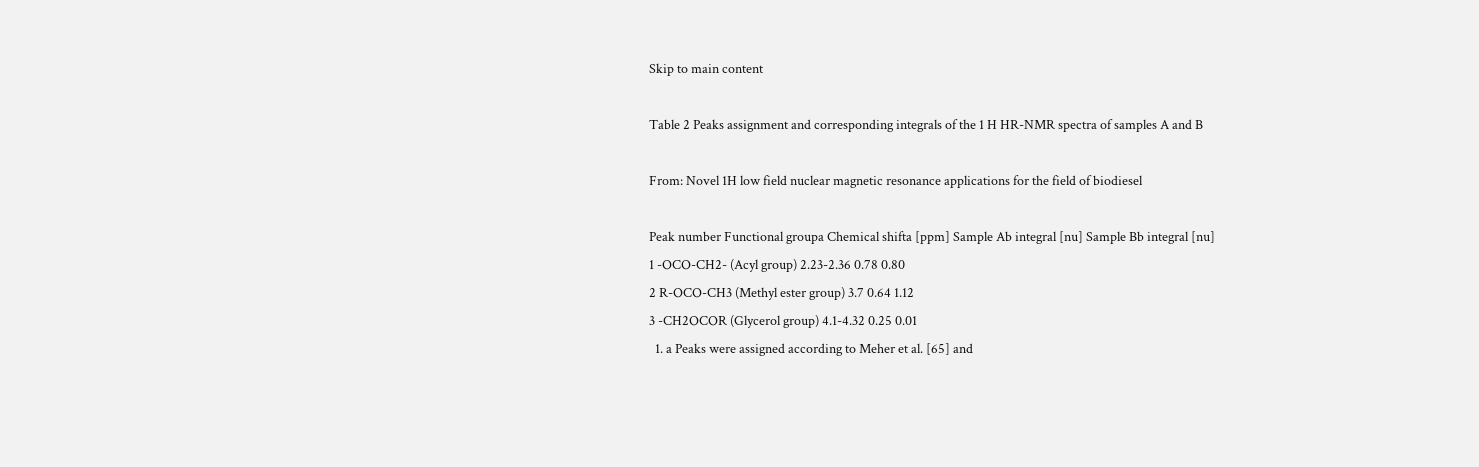Skip to main content

Table 2 Peaks assignment and corresponding integrals of the 1 H HR-NMR spectra of samples A and B

From: Novel 1H low field nuclear magnetic resonance applications for the field of biodiesel

Peak number Functional groupa Chemical shifta [ppm] Sample Ab integral [nu] Sample Bb integral [nu]
1 -OCO-CH2- (Acyl group) 2.23-2.36 0.78 0.80
2 R-OCO-CH3 (Methyl ester group) 3.7 0.64 1.12
3 -CH2OCOR (Glycerol group) 4.1-4.32 0.25 0.01
  1. a Peaks were assigned according to Meher et al. [65] and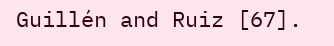Guillén and Ruiz [67].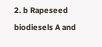2. b Rapeseed biodiesels A and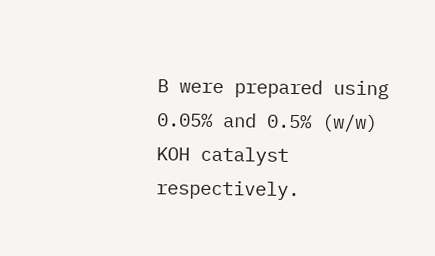B were prepared using 0.05% and 0.5% (w/w) KOH catalyst respectively.